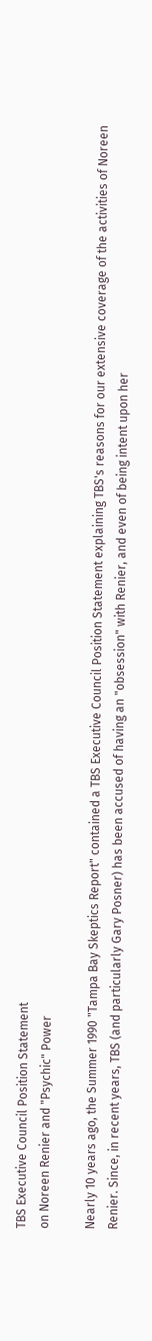TBS Executive Council Position Statement
on Noreen Renier and "Psychic" Power

Nearly 10 years ago, the Summer 1990 "Tampa Bay Skeptics Report" contained a TBS Executive Council Position Statement explaining TBS's reasons for our extensive coverage of the activities of Noreen Renier. Since, in recent years, TBS (and particularly Gary Posner) has been accused of having an "obsession" with Renier, and even of being intent upon her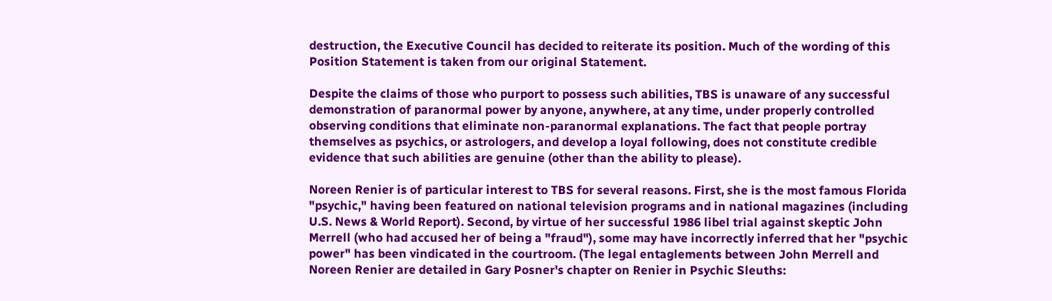destruction, the Executive Council has decided to reiterate its position. Much of the wording of this Position Statement is taken from our original Statement.

Despite the claims of those who purport to possess such abilities, TBS is unaware of any successful demonstration of paranormal power by anyone, anywhere, at any time, under properly controlled observing conditions that eliminate non-paranormal explanations. The fact that people portray themselves as psychics, or astrologers, and develop a loyal following, does not constitute credible evidence that such abilities are genuine (other than the ability to please).

Noreen Renier is of particular interest to TBS for several reasons. First, she is the most famous Florida "psychic," having been featured on national television programs and in national magazines (including U.S. News & World Report). Second, by virtue of her successful 1986 libel trial against skeptic John Merrell (who had accused her of being a "fraud"), some may have incorrectly inferred that her "psychic power" has been vindicated in the courtroom. (The legal entaglements between John Merrell and Noreen Renier are detailed in Gary Posner's chapter on Renier in Psychic Sleuths: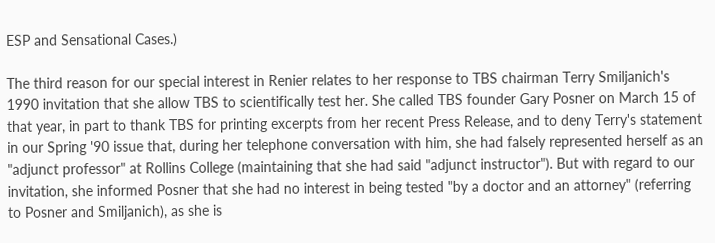ESP and Sensational Cases.)

The third reason for our special interest in Renier relates to her response to TBS chairman Terry Smiljanich's 1990 invitation that she allow TBS to scientifically test her. She called TBS founder Gary Posner on March 15 of that year, in part to thank TBS for printing excerpts from her recent Press Release, and to deny Terry's statement in our Spring '90 issue that, during her telephone conversation with him, she had falsely represented herself as an "adjunct professor" at Rollins College (maintaining that she had said "adjunct instructor"). But with regard to our invitation, she informed Posner that she had no interest in being tested "by a doctor and an attorney" (referring to Posner and Smiljanich), as she is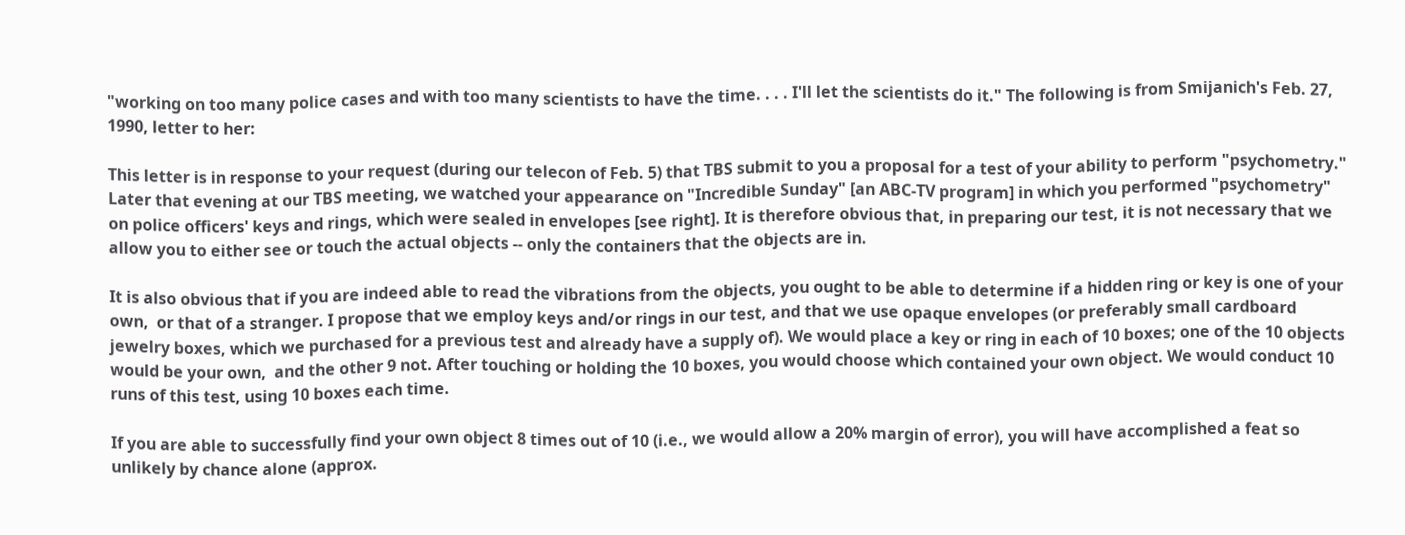"working on too many police cases and with too many scientists to have the time. . . . I'll let the scientists do it." The following is from Smijanich's Feb. 27, 1990, letter to her:

This letter is in response to your request (during our telecon of Feb. 5) that TBS submit to you a proposal for a test of your ability to perform "psychometry." Later that evening at our TBS meeting, we watched your appearance on "Incredible Sunday" [an ABC-TV program] in which you performed "psychometry" on police officers' keys and rings, which were sealed in envelopes [see right]. It is therefore obvious that, in preparing our test, it is not necessary that we allow you to either see or touch the actual objects -- only the containers that the objects are in.

It is also obvious that if you are indeed able to read the vibrations from the objects, you ought to be able to determine if a hidden ring or key is one of your own,  or that of a stranger. I propose that we employ keys and/or rings in our test, and that we use opaque envelopes (or preferably small cardboard jewelry boxes, which we purchased for a previous test and already have a supply of). We would place a key or ring in each of 10 boxes; one of the 10 objects would be your own,  and the other 9 not. After touching or holding the 10 boxes, you would choose which contained your own object. We would conduct 10 runs of this test, using 10 boxes each time.

If you are able to successfully find your own object 8 times out of 10 (i.e., we would allow a 20% margin of error), you will have accomplished a feat so unlikely by chance alone (approx.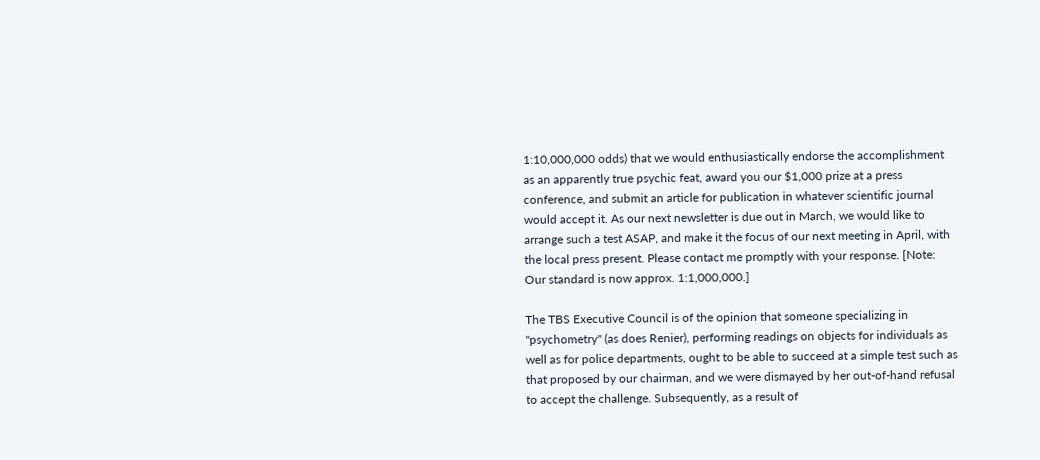1:10,000,000 odds) that we would enthusiastically endorse the accomplishment as an apparently true psychic feat, award you our $1,000 prize at a press conference, and submit an article for publication in whatever scientific journal would accept it. As our next newsletter is due out in March, we would like to arrange such a test ASAP, and make it the focus of our next meeting in April, with the local press present. Please contact me promptly with your response. [Note: Our standard is now approx. 1:1,000,000.]

The TBS Executive Council is of the opinion that someone specializing in "psychometry" (as does Renier), performing readings on objects for individuals as well as for police departments, ought to be able to succeed at a simple test such as that proposed by our chairman, and we were dismayed by her out-of-hand refusal to accept the challenge. Subsequently, as a result of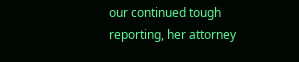our continued tough reporting, her attorney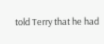told Terry that he had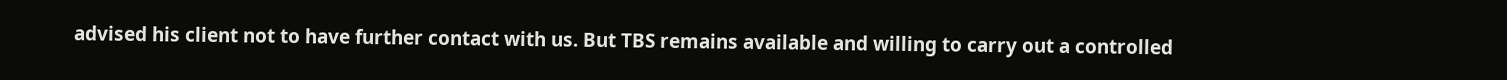advised his client not to have further contact with us. But TBS remains available and willing to carry out a controlled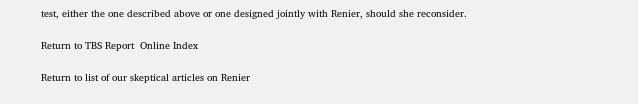test, either the one described above or one designed jointly with Renier, should she reconsider.

Return to TBS Report  Online Index

Return to list of our skeptical articles on Renier